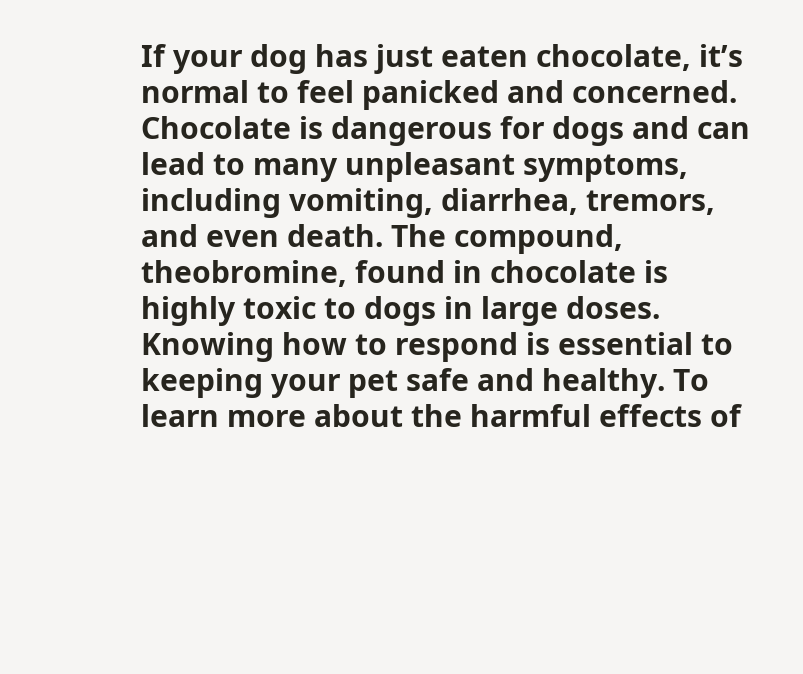If your dog has just eaten chocolate, it’s normal to feel panicked and concerned. Chocolate is dangerous for dogs and can lead to many unpleasant symptoms, including vomiting, diarrhea, tremors, and even death. The compound, theobromine, found in chocolate is highly toxic to dogs in large doses. Knowing how to respond is essential to keeping your pet safe and healthy. To learn more about the harmful effects of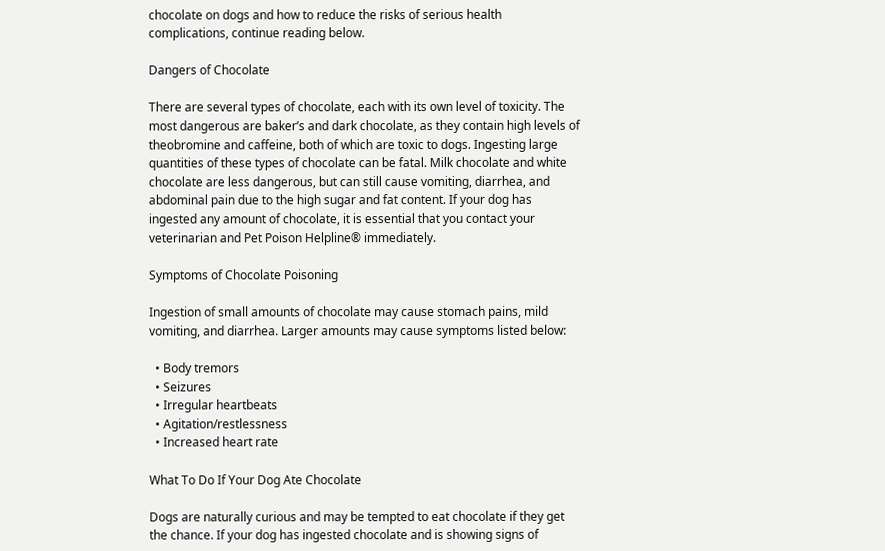chocolate on dogs and how to reduce the risks of serious health complications, continue reading below.

Dangers of Chocolate

There are several types of chocolate, each with its own level of toxicity. The most dangerous are baker’s and dark chocolate, as they contain high levels of theobromine and caffeine, both of which are toxic to dogs. Ingesting large quantities of these types of chocolate can be fatal. Milk chocolate and white chocolate are less dangerous, but can still cause vomiting, diarrhea, and abdominal pain due to the high sugar and fat content. If your dog has ingested any amount of chocolate, it is essential that you contact your veterinarian and Pet Poison Helpline® immediately.

Symptoms of Chocolate Poisoning

Ingestion of small amounts of chocolate may cause stomach pains, mild vomiting, and diarrhea. Larger amounts may cause symptoms listed below:

  • Body tremors
  • Seizures
  • Irregular heartbeats
  • Agitation/restlessness
  • Increased heart rate

What To Do If Your Dog Ate Chocolate

Dogs are naturally curious and may be tempted to eat chocolate if they get the chance. If your dog has ingested chocolate and is showing signs of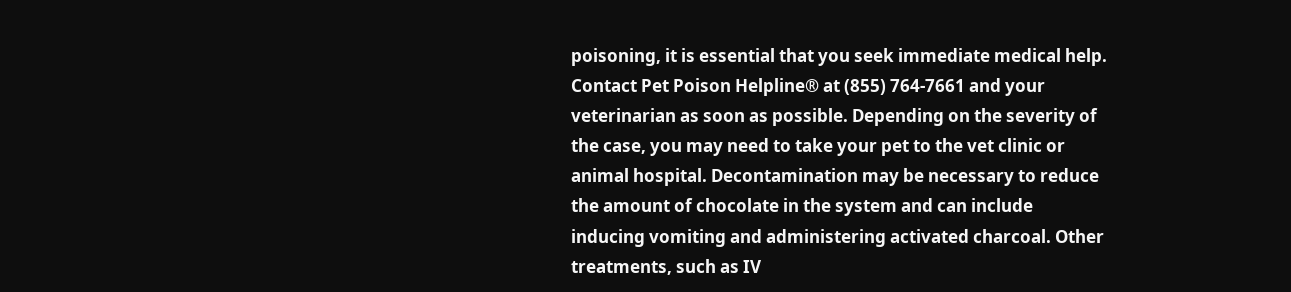poisoning, it is essential that you seek immediate medical help. Contact Pet Poison Helpline® at (855) 764-7661 and your veterinarian as soon as possible. Depending on the severity of the case, you may need to take your pet to the vet clinic or animal hospital. Decontamination may be necessary to reduce the amount of chocolate in the system and can include inducing vomiting and administering activated charcoal. Other treatments, such as IV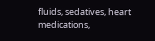fluids, sedatives, heart medications,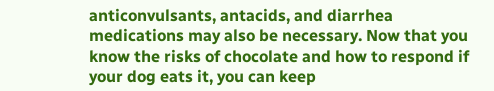anticonvulsants, antacids, and diarrhea medications may also be necessary. Now that you know the risks of chocolate and how to respond if your dog eats it, you can keep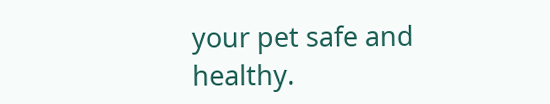your pet safe and healthy.